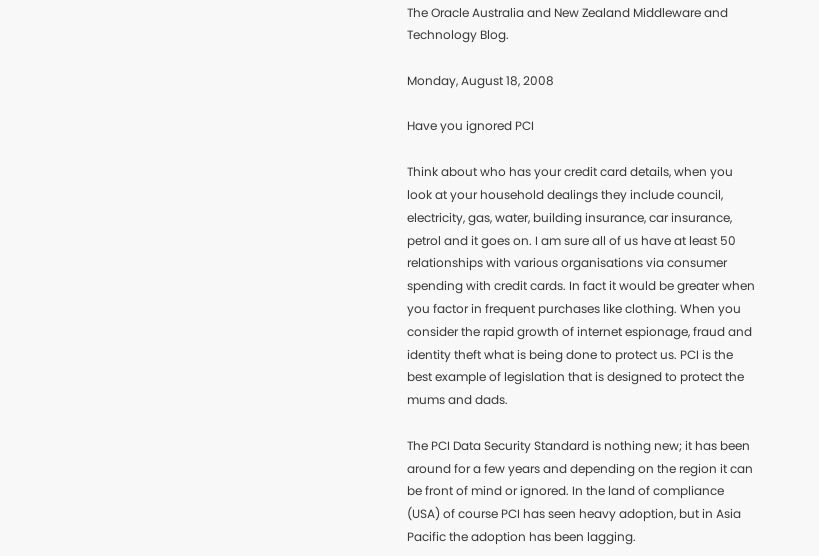The Oracle Australia and New Zealand Middleware and Technology Blog.

Monday, August 18, 2008

Have you ignored PCI

Think about who has your credit card details, when you look at your household dealings they include council, electricity, gas, water, building insurance, car insurance, petrol and it goes on. I am sure all of us have at least 50 relationships with various organisations via consumer spending with credit cards. In fact it would be greater when you factor in frequent purchases like clothing. When you consider the rapid growth of internet espionage, fraud and identity theft what is being done to protect us. PCI is the best example of legislation that is designed to protect the mums and dads.

The PCI Data Security Standard is nothing new; it has been around for a few years and depending on the region it can be front of mind or ignored. In the land of compliance (USA) of course PCI has seen heavy adoption, but in Asia Pacific the adoption has been lagging.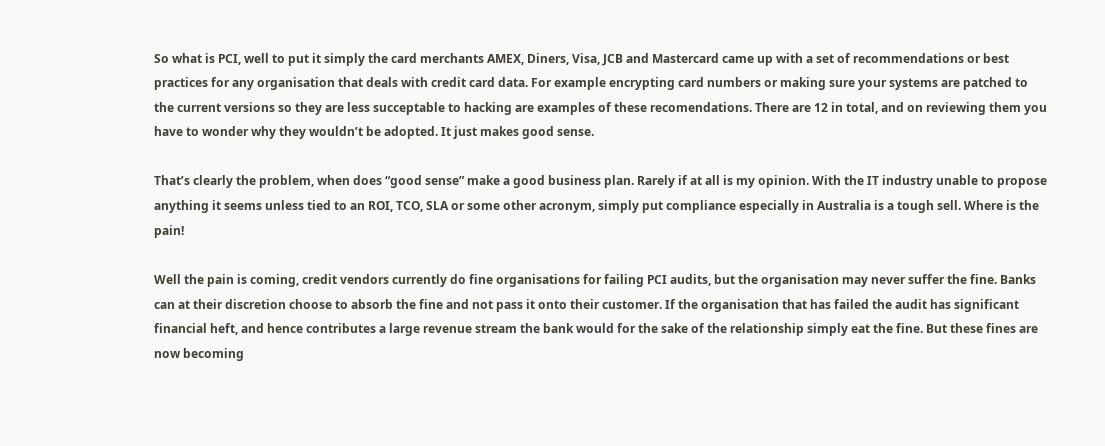So what is PCI, well to put it simply the card merchants AMEX, Diners, Visa, JCB and Mastercard came up with a set of recommendations or best practices for any organisation that deals with credit card data. For example encrypting card numbers or making sure your systems are patched to the current versions so they are less succeptable to hacking are examples of these recomendations. There are 12 in total, and on reviewing them you have to wonder why they wouldn’t be adopted. It just makes good sense.

That’s clearly the problem, when does “good sense” make a good business plan. Rarely if at all is my opinion. With the IT industry unable to propose anything it seems unless tied to an ROI, TCO, SLA or some other acronym, simply put compliance especially in Australia is a tough sell. Where is the pain!

Well the pain is coming, credit vendors currently do fine organisations for failing PCI audits, but the organisation may never suffer the fine. Banks can at their discretion choose to absorb the fine and not pass it onto their customer. If the organisation that has failed the audit has significant financial heft, and hence contributes a large revenue stream the bank would for the sake of the relationship simply eat the fine. But these fines are now becoming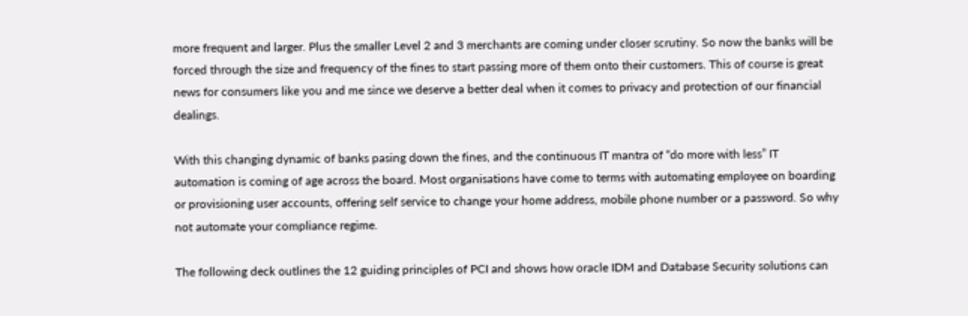more frequent and larger. Plus the smaller Level 2 and 3 merchants are coming under closer scrutiny. So now the banks will be forced through the size and frequency of the fines to start passing more of them onto their customers. This of course is great news for consumers like you and me since we deserve a better deal when it comes to privacy and protection of our financial dealings.

With this changing dynamic of banks pasing down the fines, and the continuous IT mantra of “do more with less” IT automation is coming of age across the board. Most organisations have come to terms with automating employee on boarding or provisioning user accounts, offering self service to change your home address, mobile phone number or a password. So why not automate your compliance regime.

The following deck outlines the 12 guiding principles of PCI and shows how oracle IDM and Database Security solutions can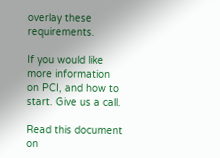overlay these requirements.

If you would like more information on PCI, and how to start. Give us a call.

Read this document on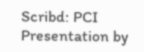Scribd: PCI Presentation by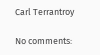Carl Terrantroy

No comments: